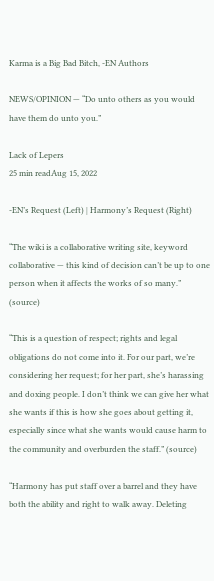Karma is a Big Bad Bitch, -EN Authors

NEWS/OPINION — “Do unto others as you would have them do unto you.”

Lack of Lepers
25 min readAug 15, 2022

-EN’s Request (Left) | Harmony’s Request (Right)

“The wiki is a collaborative writing site, keyword collaborative — this kind of decision can’t be up to one person when it affects the works of so many.” (source)

“This is a question of respect; rights and legal obligations do not come into it. For our part, we’re considering her request; for her part, she’s harassing and doxing people. I don’t think we can give her what she wants if this is how she goes about getting it, especially since what she wants would cause harm to the community and overburden the staff.” (source)

“Harmony has put staff over a barrel and they have both the ability and right to walk away. Deleting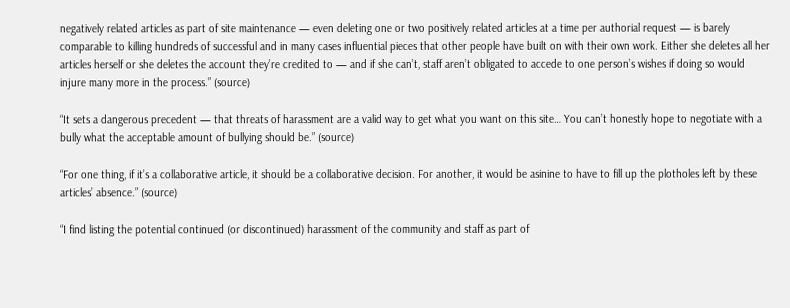negatively related articles as part of site maintenance — even deleting one or two positively related articles at a time per authorial request — is barely comparable to killing hundreds of successful and in many cases influential pieces that other people have built on with their own work. Either she deletes all her articles herself or she deletes the account they’re credited to — and if she can’t, staff aren’t obligated to accede to one person’s wishes if doing so would injure many more in the process.” (source)

“It sets a dangerous precedent — that threats of harassment are a valid way to get what you want on this site… You can’t honestly hope to negotiate with a bully what the acceptable amount of bullying should be.” (source)

“For one thing, if it’s a collaborative article, it should be a collaborative decision. For another, it would be asinine to have to fill up the plotholes left by these articles’ absence.” (source)

“I find listing the potential continued (or discontinued) harassment of the community and staff as part of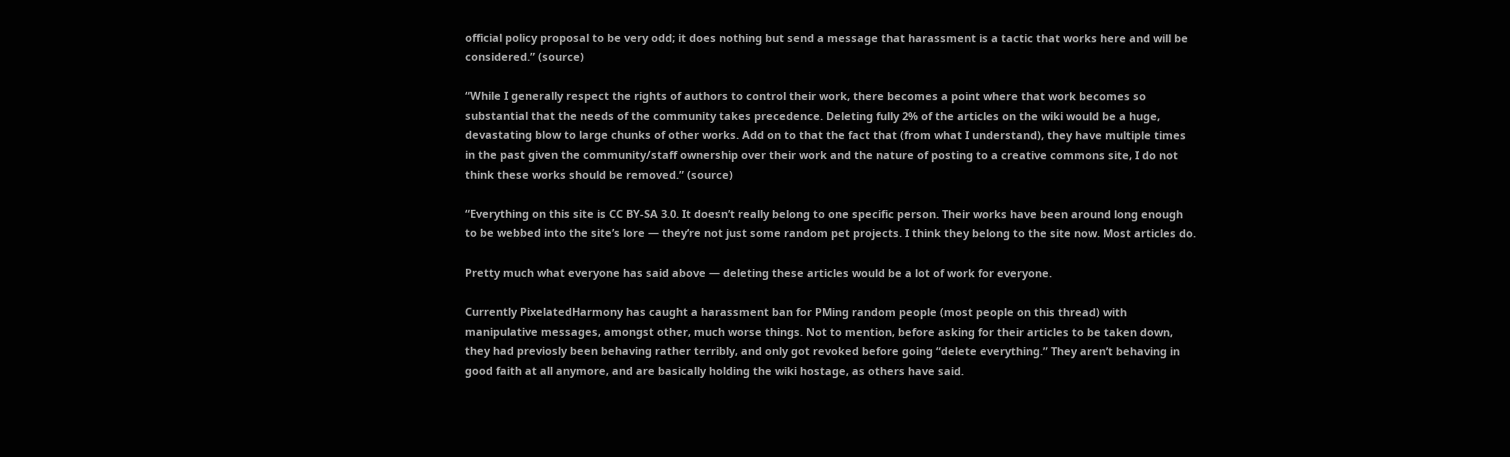official policy proposal to be very odd; it does nothing but send a message that harassment is a tactic that works here and will be considered.” (source)

“While I generally respect the rights of authors to control their work, there becomes a point where that work becomes so substantial that the needs of the community takes precedence. Deleting fully 2% of the articles on the wiki would be a huge, devastating blow to large chunks of other works. Add on to that the fact that (from what I understand), they have multiple times in the past given the community/staff ownership over their work and the nature of posting to a creative commons site, I do not think these works should be removed.” (source)

“Everything on this site is CC BY-SA 3.0. It doesn’t really belong to one specific person. Their works have been around long enough to be webbed into the site’s lore — they’re not just some random pet projects. I think they belong to the site now. Most articles do.

Pretty much what everyone has said above — deleting these articles would be a lot of work for everyone.

Currently PixelatedHarmony has caught a harassment ban for PMing random people (most people on this thread) with manipulative messages, amongst other, much worse things. Not to mention, before asking for their articles to be taken down, they had previosly been behaving rather terribly, and only got revoked before going “delete everything.” They aren’t behaving in good faith at all anymore, and are basically holding the wiki hostage, as others have said.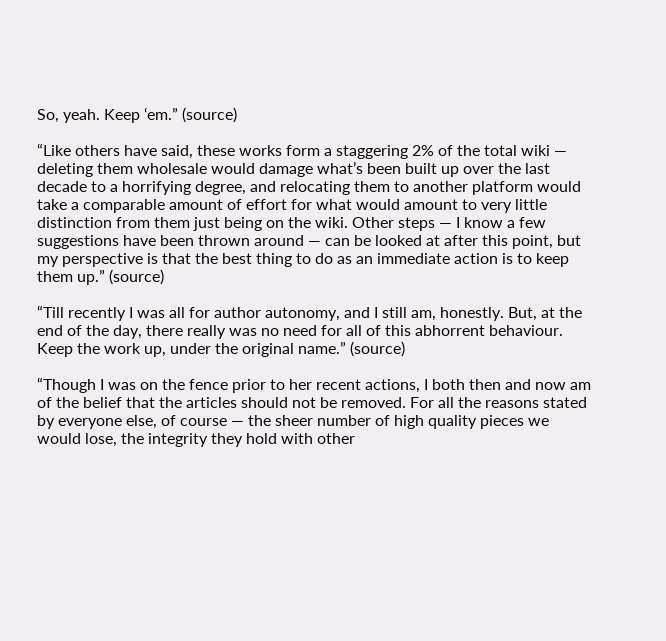So, yeah. Keep ‘em.” (source)

“Like others have said, these works form a staggering 2% of the total wiki — deleting them wholesale would damage what’s been built up over the last decade to a horrifying degree, and relocating them to another platform would take a comparable amount of effort for what would amount to very little distinction from them just being on the wiki. Other steps — I know a few suggestions have been thrown around — can be looked at after this point, but my perspective is that the best thing to do as an immediate action is to keep them up.” (source)

“Till recently I was all for author autonomy, and I still am, honestly. But, at the end of the day, there really was no need for all of this abhorrent behaviour. Keep the work up, under the original name.” (source)

“Though I was on the fence prior to her recent actions, I both then and now am of the belief that the articles should not be removed. For all the reasons stated by everyone else, of course — the sheer number of high quality pieces we would lose, the integrity they hold with other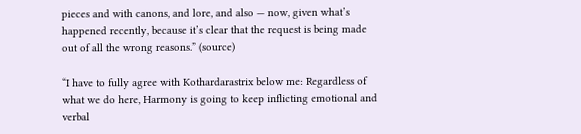pieces and with canons, and lore, and also — now, given what’s happened recently, because it’s clear that the request is being made out of all the wrong reasons.” (source)

“I have to fully agree with Kothardarastrix below me: Regardless of what we do here, Harmony is going to keep inflicting emotional and verbal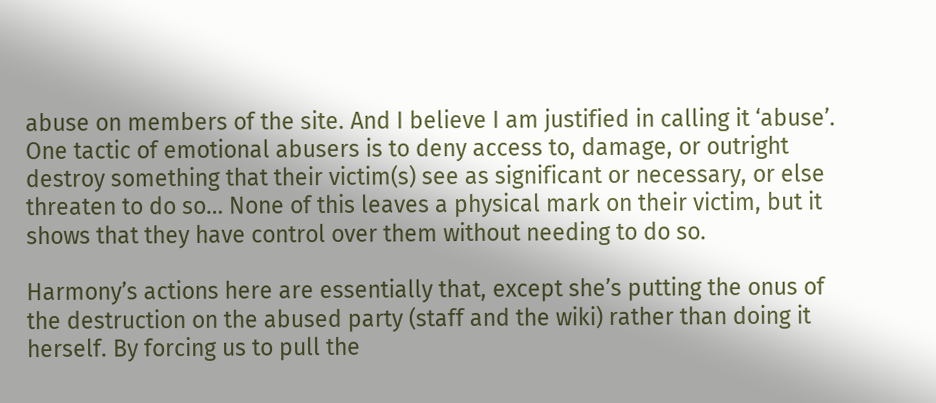abuse on members of the site. And I believe I am justified in calling it ‘abuse’. One tactic of emotional abusers is to deny access to, damage, or outright destroy something that their victim(s) see as significant or necessary, or else threaten to do so… None of this leaves a physical mark on their victim, but it shows that they have control over them without needing to do so.

Harmony’s actions here are essentially that, except she’s putting the onus of the destruction on the abused party (staff and the wiki) rather than doing it herself. By forcing us to pull the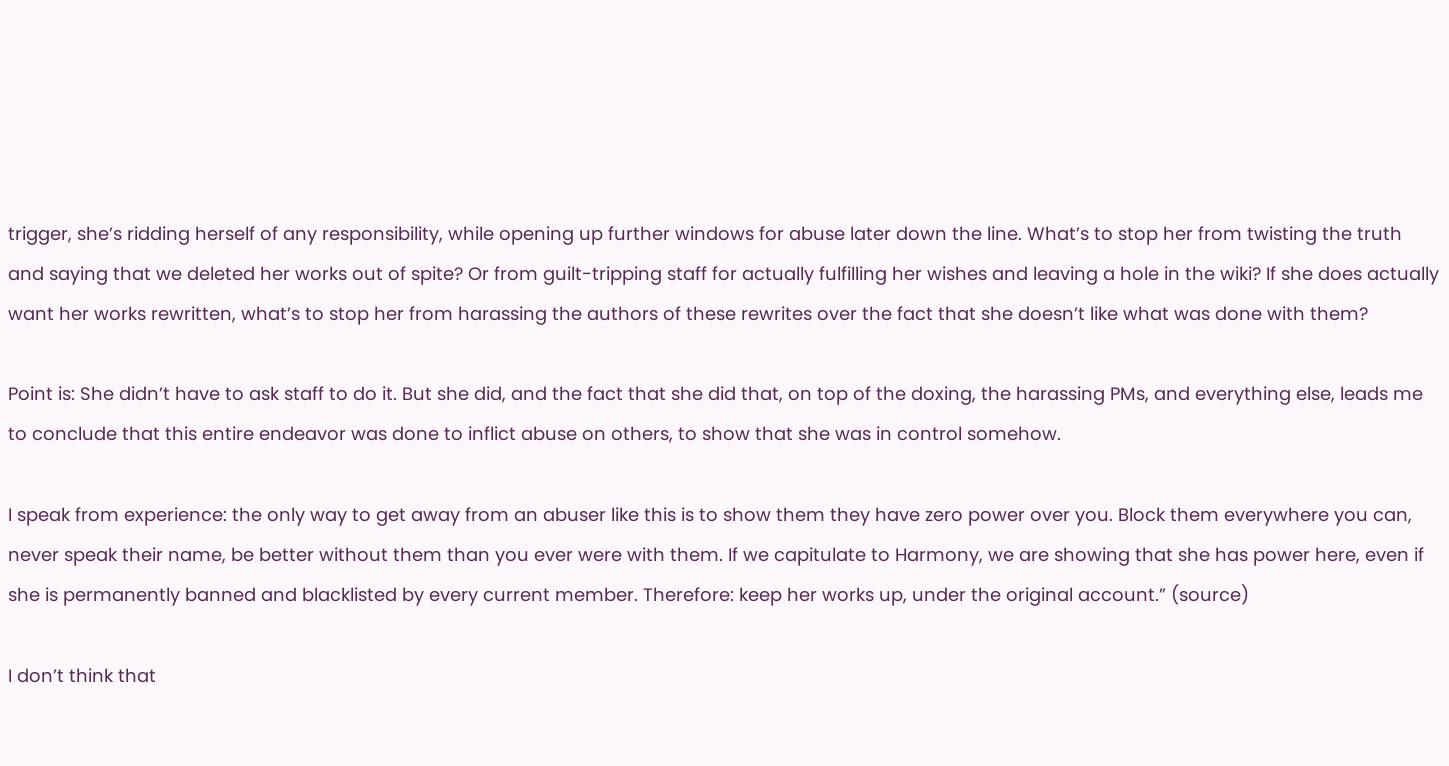trigger, she’s ridding herself of any responsibility, while opening up further windows for abuse later down the line. What’s to stop her from twisting the truth and saying that we deleted her works out of spite? Or from guilt-tripping staff for actually fulfilling her wishes and leaving a hole in the wiki? If she does actually want her works rewritten, what’s to stop her from harassing the authors of these rewrites over the fact that she doesn’t like what was done with them?

Point is: She didn’t have to ask staff to do it. But she did, and the fact that she did that, on top of the doxing, the harassing PMs, and everything else, leads me to conclude that this entire endeavor was done to inflict abuse on others, to show that she was in control somehow.

I speak from experience: the only way to get away from an abuser like this is to show them they have zero power over you. Block them everywhere you can, never speak their name, be better without them than you ever were with them. If we capitulate to Harmony, we are showing that she has power here, even if she is permanently banned and blacklisted by every current member. Therefore: keep her works up, under the original account.” (source)

I don’t think that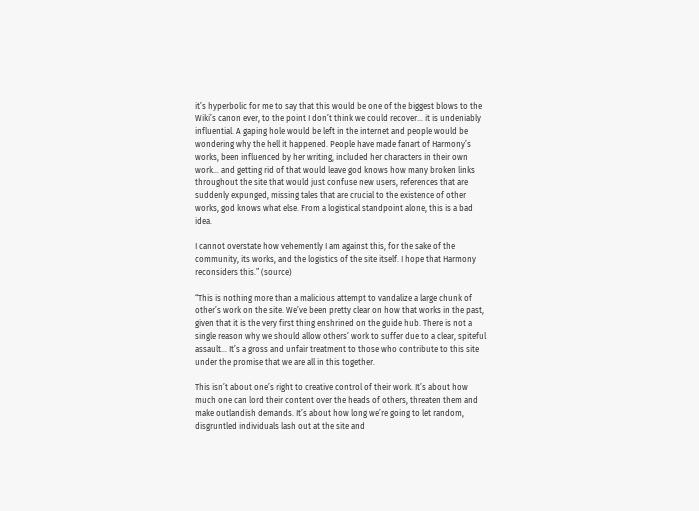it’s hyperbolic for me to say that this would be one of the biggest blows to the Wiki’s canon ever, to the point I don’t think we could recover… it is undeniably influential. A gaping hole would be left in the internet and people would be wondering why the hell it happened. People have made fanart of Harmony’s works, been influenced by her writing, included her characters in their own work… and getting rid of that would leave god knows how many broken links throughout the site that would just confuse new users, references that are suddenly expunged, missing tales that are crucial to the existence of other works, god knows what else. From a logistical standpoint alone, this is a bad idea.

I cannot overstate how vehemently I am against this, for the sake of the community, its works, and the logistics of the site itself. I hope that Harmony reconsiders this.” (source)

“This is nothing more than a malicious attempt to vandalize a large chunk of other’s work on the site. We’ve been pretty clear on how that works in the past, given that it is the very first thing enshrined on the guide hub. There is not a single reason why we should allow others’ work to suffer due to a clear, spiteful assault… It’s a gross and unfair treatment to those who contribute to this site under the promise that we are all in this together.

This isn’t about one’s right to creative control of their work. It’s about how much one can lord their content over the heads of others, threaten them and make outlandish demands. It’s about how long we’re going to let random, disgruntled individuals lash out at the site and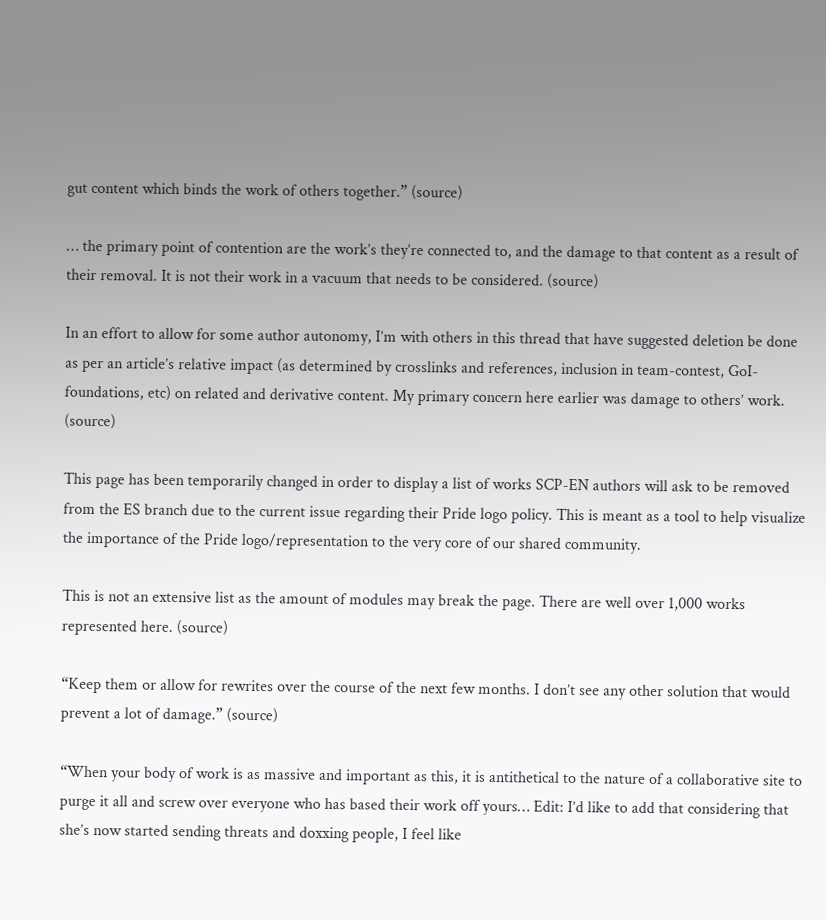gut content which binds the work of others together.” (source)

… the primary point of contention are the work’s they’re connected to, and the damage to that content as a result of their removal. It is not their work in a vacuum that needs to be considered. (source)

In an effort to allow for some author autonomy, I’m with others in this thread that have suggested deletion be done as per an article’s relative impact (as determined by crosslinks and references, inclusion in team-contest, GoI-foundations, etc) on related and derivative content. My primary concern here earlier was damage to others’ work. (source)

This page has been temporarily changed in order to display a list of works SCP-EN authors will ask to be removed from the ES branch due to the current issue regarding their Pride logo policy. This is meant as a tool to help visualize the importance of the Pride logo/representation to the very core of our shared community.

This is not an extensive list as the amount of modules may break the page. There are well over 1,000 works represented here. (source)

“Keep them or allow for rewrites over the course of the next few months. I don’t see any other solution that would prevent a lot of damage.” (source)

“When your body of work is as massive and important as this, it is antithetical to the nature of a collaborative site to purge it all and screw over everyone who has based their work off yours… Edit: I’d like to add that considering that she’s now started sending threats and doxxing people, I feel like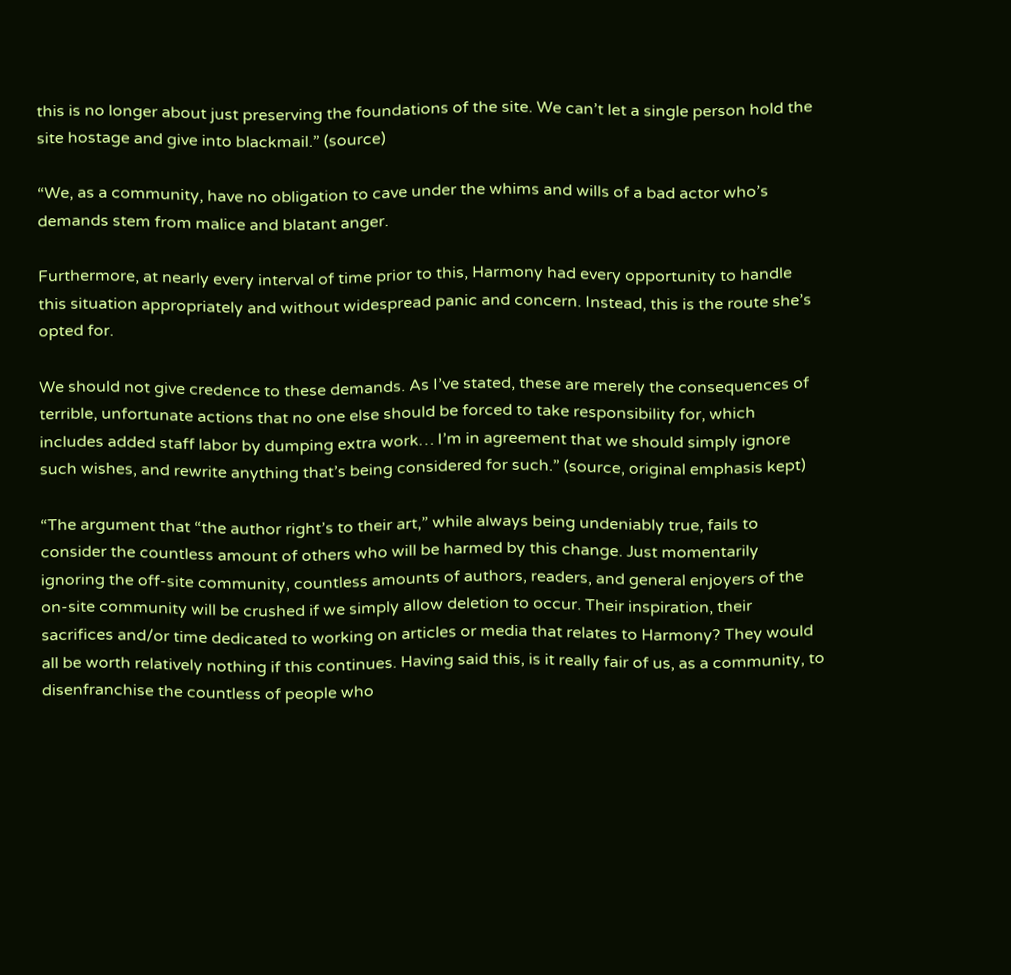this is no longer about just preserving the foundations of the site. We can’t let a single person hold the site hostage and give into blackmail.” (source)

“We, as a community, have no obligation to cave under the whims and wills of a bad actor who’s demands stem from malice and blatant anger.

Furthermore, at nearly every interval of time prior to this, Harmony had every opportunity to handle this situation appropriately and without widespread panic and concern. Instead, this is the route she’s opted for.

We should not give credence to these demands. As I’ve stated, these are merely the consequences of terrible, unfortunate actions that no one else should be forced to take responsibility for, which includes added staff labor by dumping extra work… I’m in agreement that we should simply ignore such wishes, and rewrite anything that’s being considered for such.” (source, original emphasis kept)

“The argument that “the author right’s to their art,” while always being undeniably true, fails to consider the countless amount of others who will be harmed by this change. Just momentarily ignoring the off-site community, countless amounts of authors, readers, and general enjoyers of the on-site community will be crushed if we simply allow deletion to occur. Their inspiration, their sacrifices and/or time dedicated to working on articles or media that relates to Harmony? They would all be worth relatively nothing if this continues. Having said this, is it really fair of us, as a community, to disenfranchise the countless of people who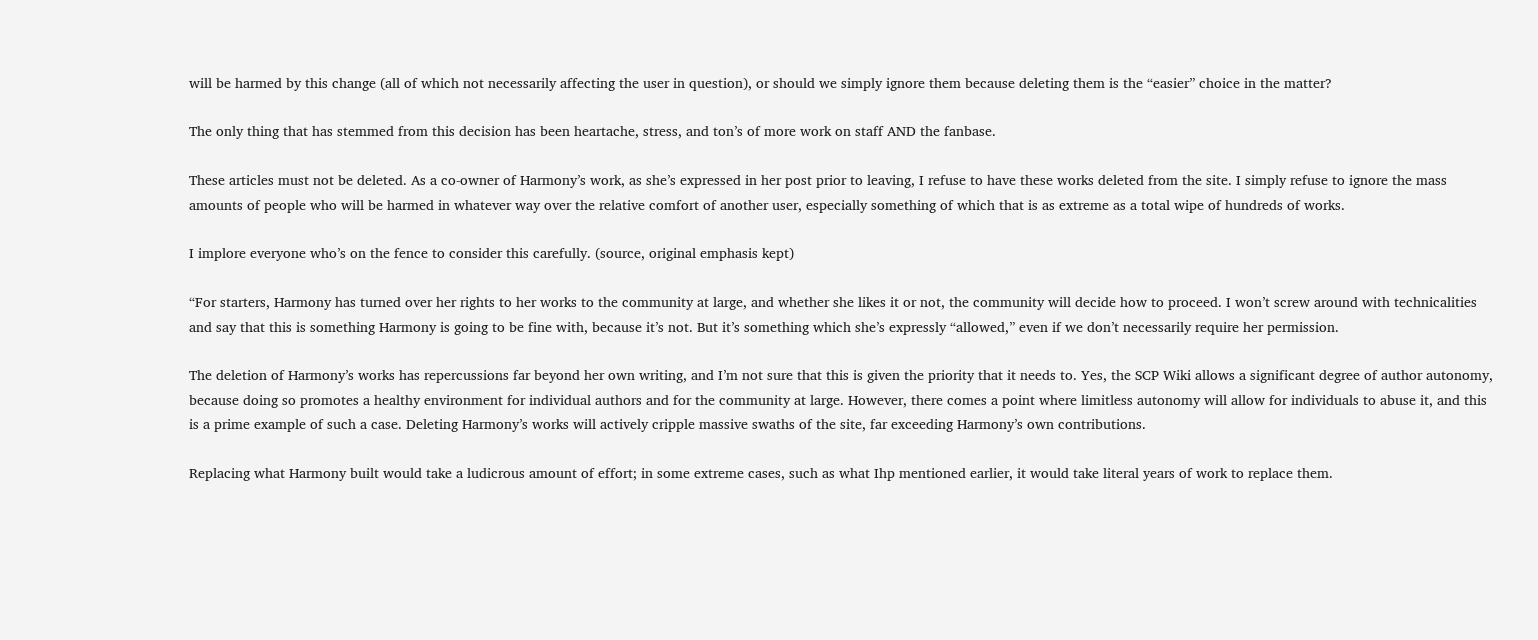will be harmed by this change (all of which not necessarily affecting the user in question), or should we simply ignore them because deleting them is the “easier” choice in the matter?

The only thing that has stemmed from this decision has been heartache, stress, and ton’s of more work on staff AND the fanbase.

These articles must not be deleted. As a co-owner of Harmony’s work, as she’s expressed in her post prior to leaving, I refuse to have these works deleted from the site. I simply refuse to ignore the mass amounts of people who will be harmed in whatever way over the relative comfort of another user, especially something of which that is as extreme as a total wipe of hundreds of works.

I implore everyone who’s on the fence to consider this carefully. (source, original emphasis kept)

“For starters, Harmony has turned over her rights to her works to the community at large, and whether she likes it or not, the community will decide how to proceed. I won’t screw around with technicalities and say that this is something Harmony is going to be fine with, because it’s not. But it’s something which she’s expressly “allowed,” even if we don’t necessarily require her permission.

The deletion of Harmony’s works has repercussions far beyond her own writing, and I’m not sure that this is given the priority that it needs to. Yes, the SCP Wiki allows a significant degree of author autonomy, because doing so promotes a healthy environment for individual authors and for the community at large. However, there comes a point where limitless autonomy will allow for individuals to abuse it, and this is a prime example of such a case. Deleting Harmony’s works will actively cripple massive swaths of the site, far exceeding Harmony’s own contributions.

Replacing what Harmony built would take a ludicrous amount of effort; in some extreme cases, such as what Ihp mentioned earlier, it would take literal years of work to replace them.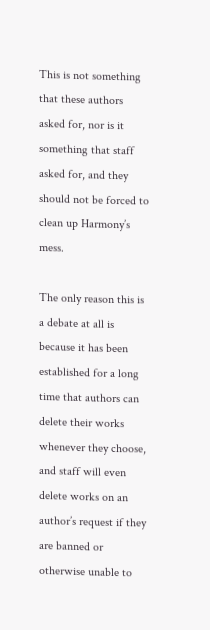This is not something that these authors asked for, nor is it something that staff asked for, and they should not be forced to clean up Harmony’s mess.

The only reason this is a debate at all is because it has been established for a long time that authors can delete their works whenever they choose, and staff will even delete works on an author’s request if they are banned or otherwise unable to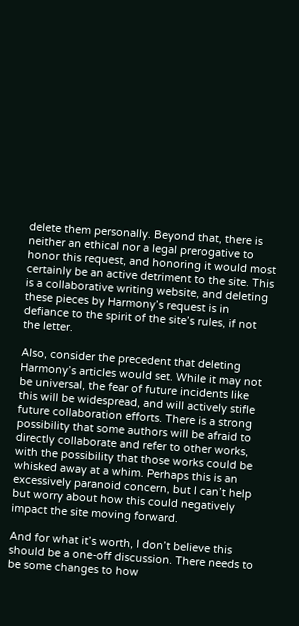delete them personally. Beyond that, there is neither an ethical nor a legal prerogative to honor this request, and honoring it would most certainly be an active detriment to the site. This is a collaborative writing website, and deleting these pieces by Harmony’s request is in defiance to the spirit of the site’s rules, if not the letter.

Also, consider the precedent that deleting Harmony’s articles would set. While it may not be universal, the fear of future incidents like this will be widespread, and will actively stifle future collaboration efforts. There is a strong possibility that some authors will be afraid to directly collaborate and refer to other works, with the possibility that those works could be whisked away at a whim. Perhaps this is an excessively paranoid concern, but I can’t help but worry about how this could negatively impact the site moving forward.

And for what it’s worth, I don’t believe this should be a one-off discussion. There needs to be some changes to how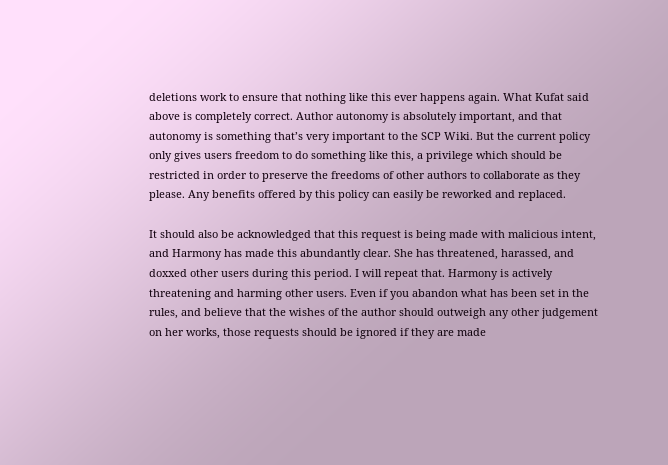deletions work to ensure that nothing like this ever happens again. What Kufat said above is completely correct. Author autonomy is absolutely important, and that autonomy is something that’s very important to the SCP Wiki. But the current policy only gives users freedom to do something like this, a privilege which should be restricted in order to preserve the freedoms of other authors to collaborate as they please. Any benefits offered by this policy can easily be reworked and replaced.

It should also be acknowledged that this request is being made with malicious intent, and Harmony has made this abundantly clear. She has threatened, harassed, and doxxed other users during this period. I will repeat that. Harmony is actively threatening and harming other users. Even if you abandon what has been set in the rules, and believe that the wishes of the author should outweigh any other judgement on her works, those requests should be ignored if they are made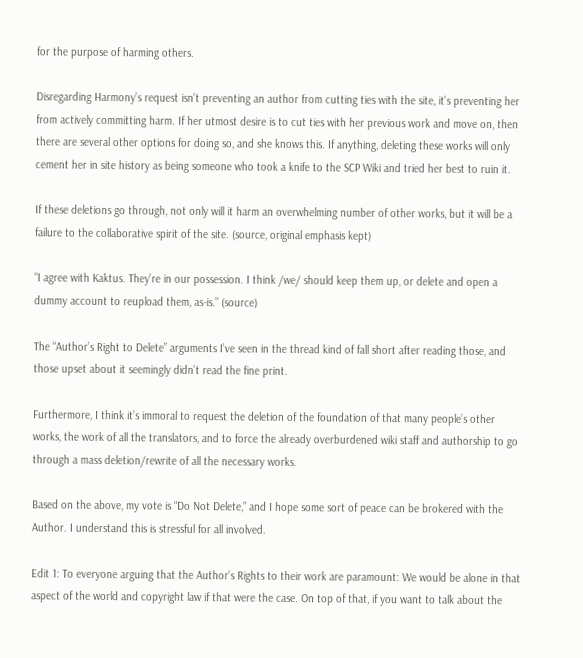for the purpose of harming others.

Disregarding Harmony’s request isn’t preventing an author from cutting ties with the site, it’s preventing her from actively committing harm. If her utmost desire is to cut ties with her previous work and move on, then there are several other options for doing so, and she knows this. If anything, deleting these works will only cement her in site history as being someone who took a knife to the SCP Wiki and tried her best to ruin it.

If these deletions go through, not only will it harm an overwhelming number of other works, but it will be a failure to the collaborative spirit of the site. (source, original emphasis kept)

“I agree with Kaktus. They’re in our possession. I think /we/ should keep them up, or delete and open a dummy account to reupload them, as-is.” (source)

The “Author’s Right to Delete” arguments I’ve seen in the thread kind of fall short after reading those, and those upset about it seemingly didn’t read the fine print.

Furthermore, I think it’s immoral to request the deletion of the foundation of that many people’s other works, the work of all the translators, and to force the already overburdened wiki staff and authorship to go through a mass deletion/rewrite of all the necessary works.

Based on the above, my vote is “Do Not Delete,” and I hope some sort of peace can be brokered with the Author. I understand this is stressful for all involved.

Edit 1: To everyone arguing that the Author’s Rights to their work are paramount: We would be alone in that aspect of the world and copyright law if that were the case. On top of that, if you want to talk about the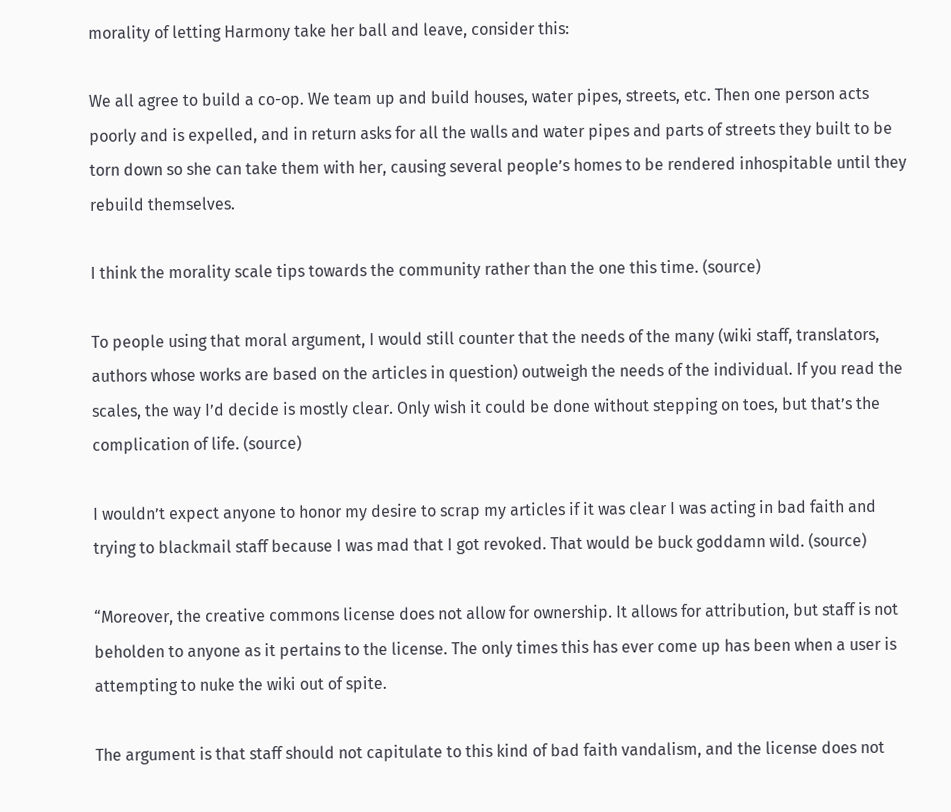morality of letting Harmony take her ball and leave, consider this:

We all agree to build a co-op. We team up and build houses, water pipes, streets, etc. Then one person acts poorly and is expelled, and in return asks for all the walls and water pipes and parts of streets they built to be torn down so she can take them with her, causing several people’s homes to be rendered inhospitable until they rebuild themselves.

I think the morality scale tips towards the community rather than the one this time. (source)

To people using that moral argument, I would still counter that the needs of the many (wiki staff, translators, authors whose works are based on the articles in question) outweigh the needs of the individual. If you read the scales, the way I’d decide is mostly clear. Only wish it could be done without stepping on toes, but that’s the complication of life. (source)

I wouldn’t expect anyone to honor my desire to scrap my articles if it was clear I was acting in bad faith and trying to blackmail staff because I was mad that I got revoked. That would be buck goddamn wild. (source)

“Moreover, the creative commons license does not allow for ownership. It allows for attribution, but staff is not beholden to anyone as it pertains to the license. The only times this has ever come up has been when a user is attempting to nuke the wiki out of spite.

The argument is that staff should not capitulate to this kind of bad faith vandalism, and the license does not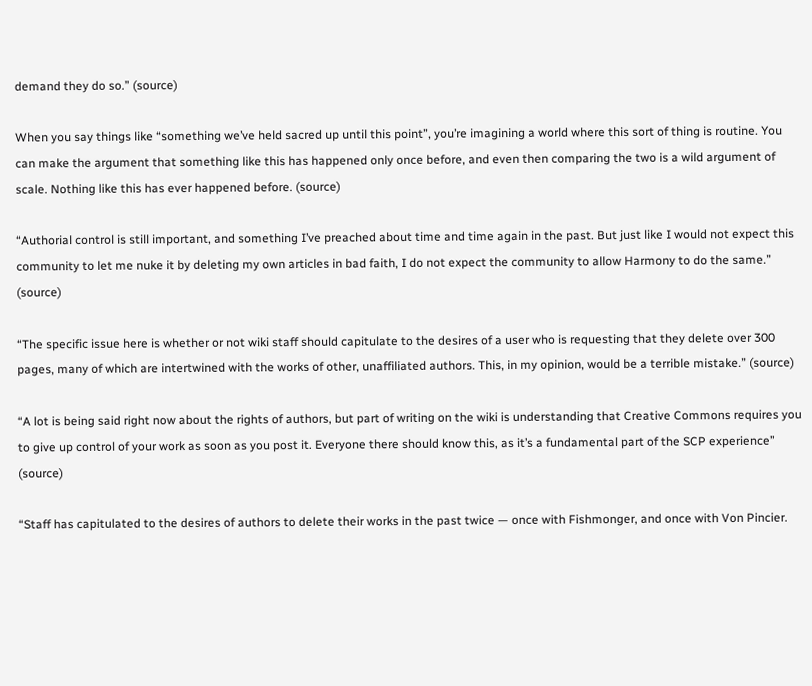demand they do so.” (source)

When you say things like “something we’ve held sacred up until this point”, you’re imagining a world where this sort of thing is routine. You can make the argument that something like this has happened only once before, and even then comparing the two is a wild argument of scale. Nothing like this has ever happened before. (source)

“Authorial control is still important, and something I’ve preached about time and time again in the past. But just like I would not expect this community to let me nuke it by deleting my own articles in bad faith, I do not expect the community to allow Harmony to do the same.” (source)

“The specific issue here is whether or not wiki staff should capitulate to the desires of a user who is requesting that they delete over 300 pages, many of which are intertwined with the works of other, unaffiliated authors. This, in my opinion, would be a terrible mistake.” (source)

“A lot is being said right now about the rights of authors, but part of writing on the wiki is understanding that Creative Commons requires you to give up control of your work as soon as you post it. Everyone there should know this, as it’s a fundamental part of the SCP experience” (source)

“Staff has capitulated to the desires of authors to delete their works in the past twice — once with Fishmonger, and once with Von Pincier.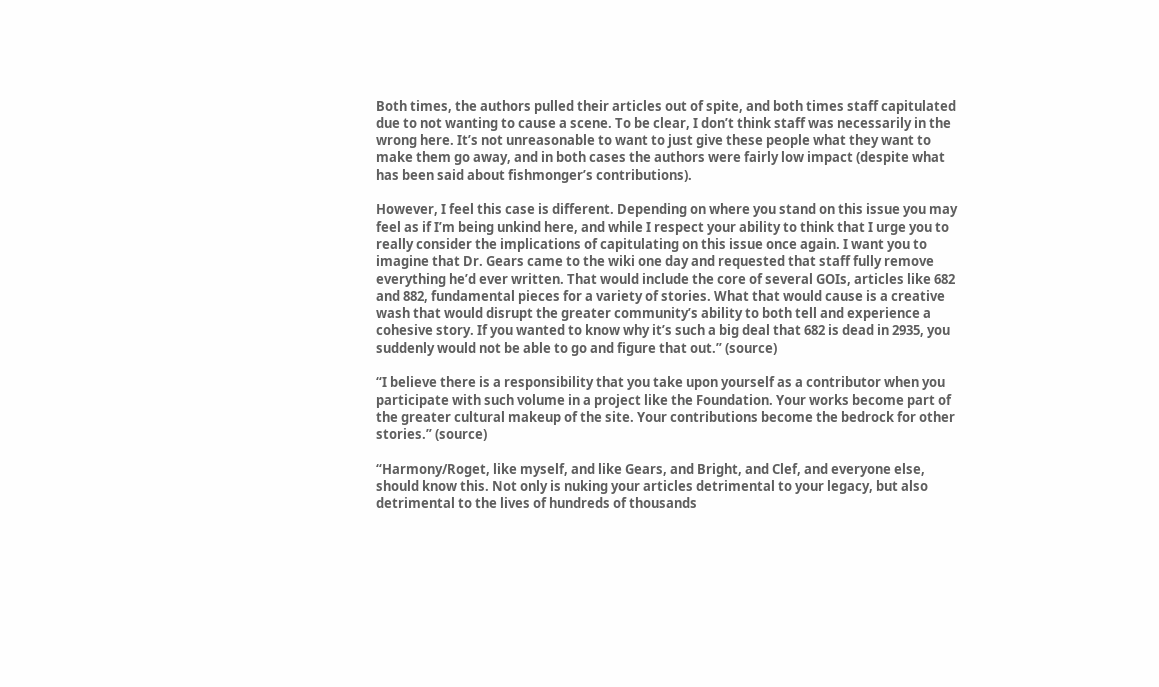Both times, the authors pulled their articles out of spite, and both times staff capitulated due to not wanting to cause a scene. To be clear, I don’t think staff was necessarily in the wrong here. It’s not unreasonable to want to just give these people what they want to make them go away, and in both cases the authors were fairly low impact (despite what has been said about fishmonger’s contributions).

However, I feel this case is different. Depending on where you stand on this issue you may feel as if I’m being unkind here, and while I respect your ability to think that I urge you to really consider the implications of capitulating on this issue once again. I want you to imagine that Dr. Gears came to the wiki one day and requested that staff fully remove everything he’d ever written. That would include the core of several GOIs, articles like 682 and 882, fundamental pieces for a variety of stories. What that would cause is a creative wash that would disrupt the greater community’s ability to both tell and experience a cohesive story. If you wanted to know why it’s such a big deal that 682 is dead in 2935, you suddenly would not be able to go and figure that out.” (source)

“I believe there is a responsibility that you take upon yourself as a contributor when you participate with such volume in a project like the Foundation. Your works become part of the greater cultural makeup of the site. Your contributions become the bedrock for other stories.” (source)

“Harmony/Roget, like myself, and like Gears, and Bright, and Clef, and everyone else, should know this. Not only is nuking your articles detrimental to your legacy, but also detrimental to the lives of hundreds of thousands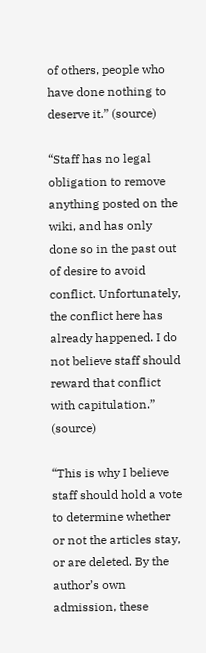of others, people who have done nothing to deserve it.” (source)

“Staff has no legal obligation to remove anything posted on the wiki, and has only done so in the past out of desire to avoid conflict. Unfortunately, the conflict here has already happened. I do not believe staff should reward that conflict with capitulation.” (source)

“This is why I believe staff should hold a vote to determine whether or not the articles stay, or are deleted. By the author’s own admission, these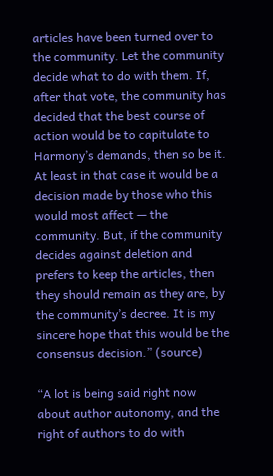articles have been turned over to the community. Let the community decide what to do with them. If, after that vote, the community has decided that the best course of action would be to capitulate to Harmony’s demands, then so be it. At least in that case it would be a decision made by those who this would most affect — the community. But, if the community decides against deletion and prefers to keep the articles, then they should remain as they are, by the community’s decree. It is my sincere hope that this would be the consensus decision.” (source)

“A lot is being said right now about author autonomy, and the right of authors to do with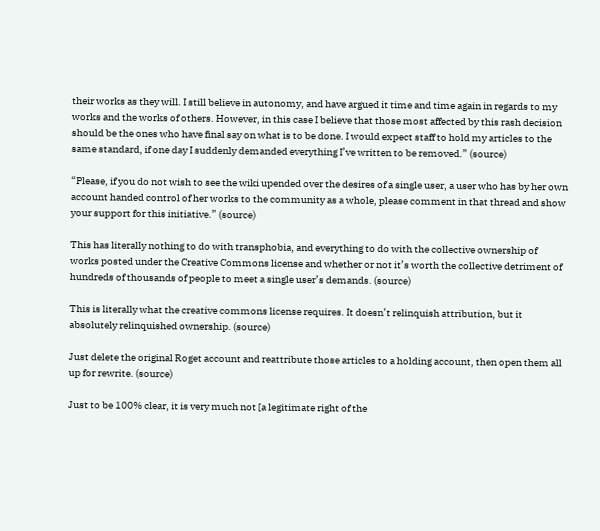their works as they will. I still believe in autonomy, and have argued it time and time again in regards to my works and the works of others. However, in this case I believe that those most affected by this rash decision should be the ones who have final say on what is to be done. I would expect staff to hold my articles to the same standard, if one day I suddenly demanded everything I’ve written to be removed.” (source)

“Please, if you do not wish to see the wiki upended over the desires of a single user, a user who has by her own account handed control of her works to the community as a whole, please comment in that thread and show your support for this initiative.” (source)

This has literally nothing to do with transphobia, and everything to do with the collective ownership of works posted under the Creative Commons license and whether or not it’s worth the collective detriment of hundreds of thousands of people to meet a single user’s demands. (source)

This is literally what the creative commons license requires. It doesn’t relinquish attribution, but it absolutely relinquished ownership. (source)

Just delete the original Roget account and reattribute those articles to a holding account, then open them all up for rewrite. (source)

Just to be 100% clear, it is very much not [a legitimate right of the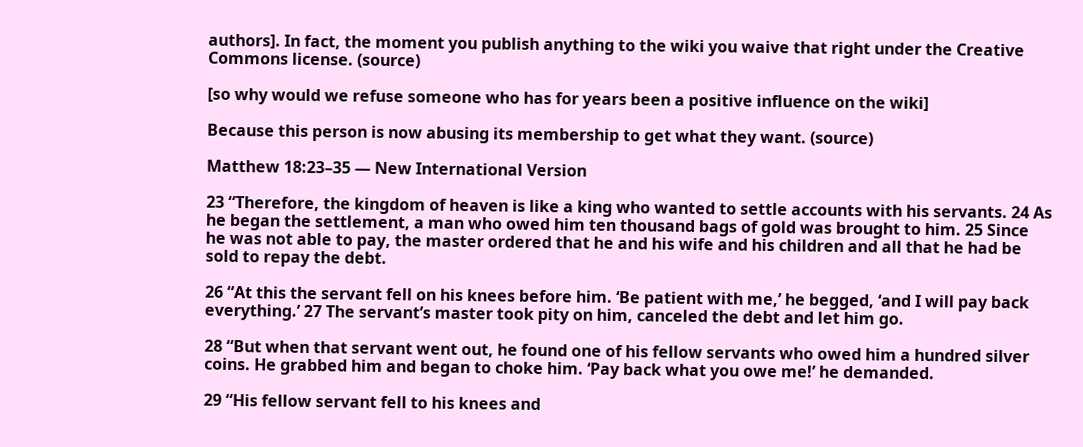authors]. In fact, the moment you publish anything to the wiki you waive that right under the Creative Commons license. (source)

[so why would we refuse someone who has for years been a positive influence on the wiki]

Because this person is now abusing its membership to get what they want. (source)

Matthew 18:23–35 — New International Version

23 “Therefore, the kingdom of heaven is like a king who wanted to settle accounts with his servants. 24 As he began the settlement, a man who owed him ten thousand bags of gold was brought to him. 25 Since he was not able to pay, the master ordered that he and his wife and his children and all that he had be sold to repay the debt.

26 “At this the servant fell on his knees before him. ‘Be patient with me,’ he begged, ‘and I will pay back everything.’ 27 The servant’s master took pity on him, canceled the debt and let him go.

28 “But when that servant went out, he found one of his fellow servants who owed him a hundred silver coins. He grabbed him and began to choke him. ‘Pay back what you owe me!’ he demanded.

29 “His fellow servant fell to his knees and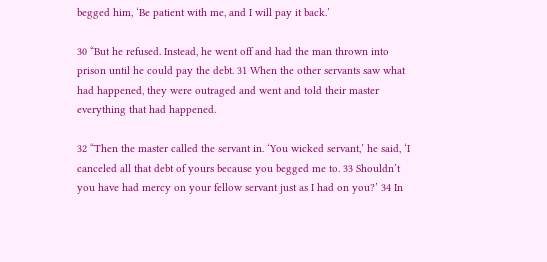begged him, ‘Be patient with me, and I will pay it back.’

30 “But he refused. Instead, he went off and had the man thrown into prison until he could pay the debt. 31 When the other servants saw what had happened, they were outraged and went and told their master everything that had happened.

32 “Then the master called the servant in. ‘You wicked servant,’ he said, ‘I canceled all that debt of yours because you begged me to. 33 Shouldn’t you have had mercy on your fellow servant just as I had on you?’ 34 In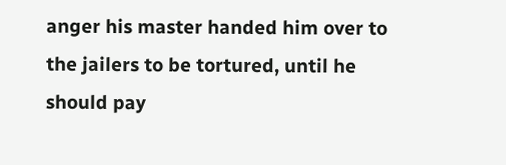anger his master handed him over to the jailers to be tortured, until he should pay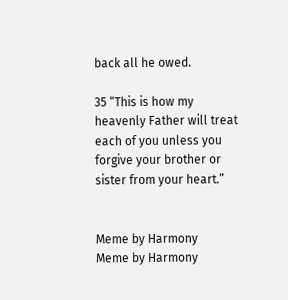back all he owed.

35 “This is how my heavenly Father will treat each of you unless you forgive your brother or sister from your heart.”


Meme by Harmony
Meme by Harmony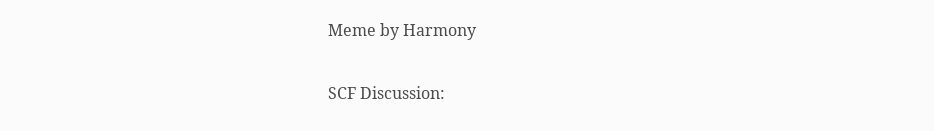Meme by Harmony

SCF Discussion: